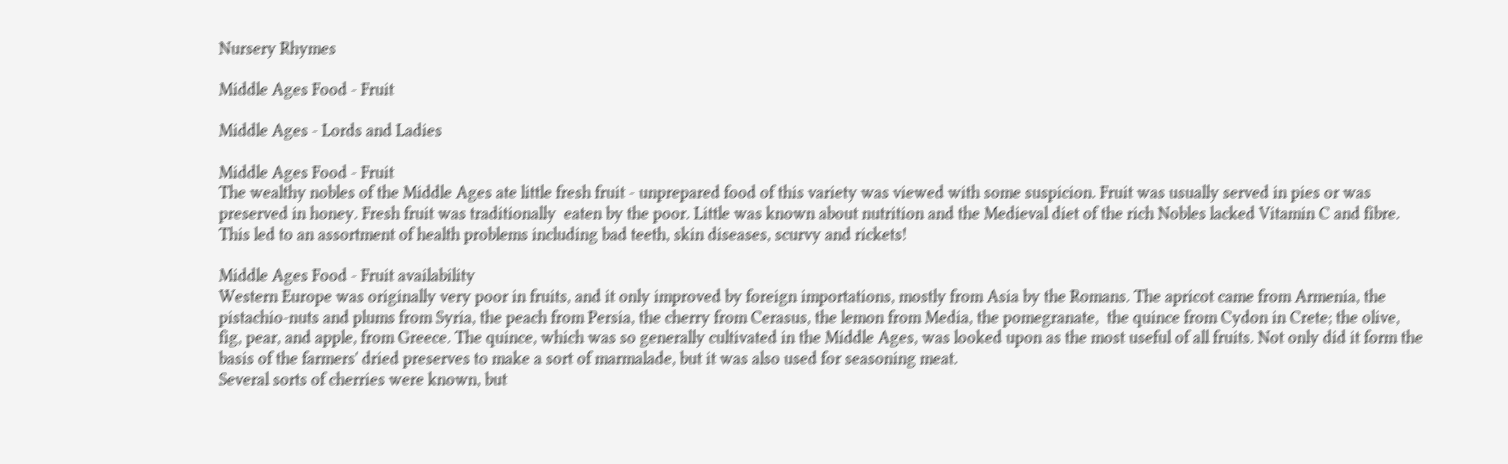Nursery Rhymes

Middle Ages Food - Fruit

Middle Ages - Lords and Ladies

Middle Ages Food - Fruit
The wealthy nobles of the Middle Ages ate little fresh fruit - unprepared food of this variety was viewed with some suspicion. Fruit was usually served in pies or was preserved in honey. Fresh fruit was traditionally  eaten by the poor. Little was known about nutrition and the Medieval diet of the rich Nobles lacked Vitamin C and fibre. This led to an assortment of health problems including bad teeth, skin diseases, scurvy and rickets!

Middle Ages Food - Fruit availability
Western Europe was originally very poor in fruits, and it only improved by foreign importations, mostly from Asia by the Romans. The apricot came from Armenia, the pistachio-nuts and plums from Syria, the peach from Persia, the cherry from Cerasus, the lemon from Media, the pomegranate,  the quince from Cydon in Crete; the olive, fig, pear, and apple, from Greece. The quince, which was so generally cultivated in the Middle Ages, was looked upon as the most useful of all fruits. Not only did it form the basis of the farmers' dried preserves to make a sort of marmalade, but it was also used for seasoning meat.
Several sorts of cherries were known, but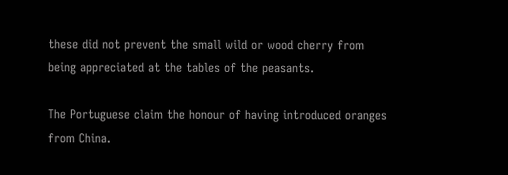these did not prevent the small wild or wood cherry from being appreciated at the tables of the peasants.

The Portuguese claim the honour of having introduced oranges from China.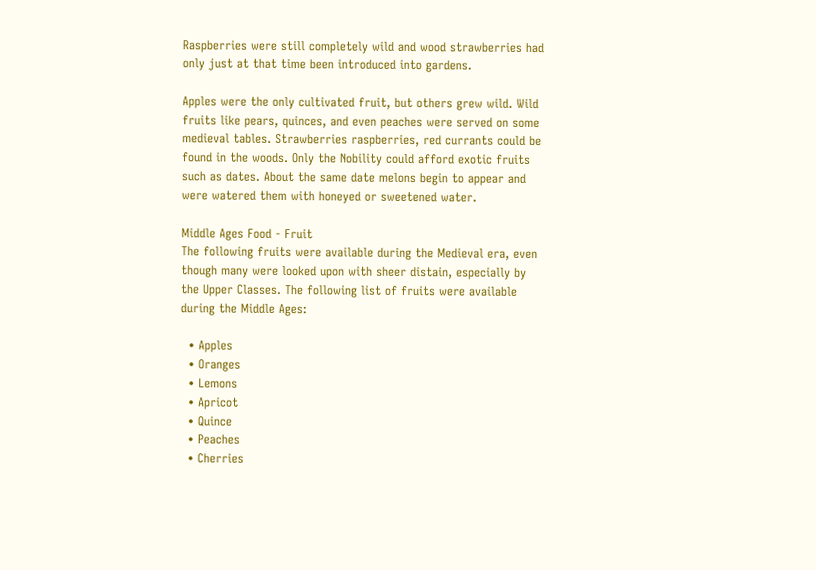Raspberries were still completely wild and wood strawberries had only just at that time been introduced into gardens.

Apples were the only cultivated fruit, but others grew wild. Wild fruits like pears, quinces, and even peaches were served on some medieval tables. Strawberries raspberries, red currants could be found in the woods. Only the Nobility could afford exotic fruits such as dates. About the same date melons begin to appear and were watered them with honeyed or sweetened water.

Middle Ages Food - Fruit
The following fruits were available during the Medieval era, even though many were looked upon with sheer distain, especially by the Upper Classes. The following list of fruits were available during the Middle Ages:

  • Apples
  • Oranges
  • Lemons
  • Apricot
  • Quince
  • Peaches
  • Cherries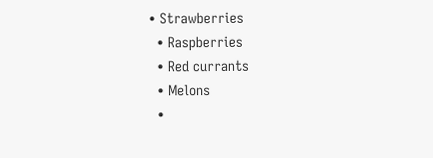• Strawberries
  • Raspberries
  • Red currants
  • Melons
  •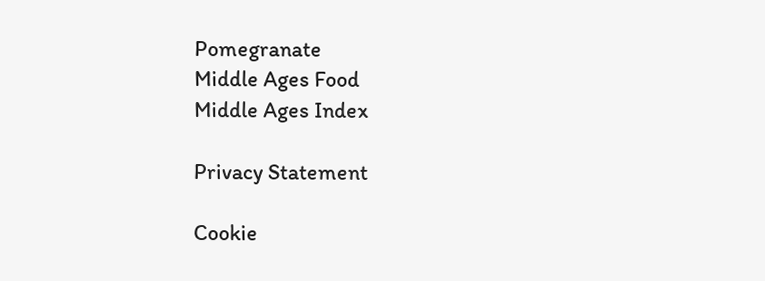Pomegranate
Middle Ages Food
Middle Ages Index

Privacy Statement

Cookie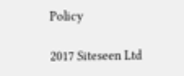Policy

2017 Siteseen Ltd